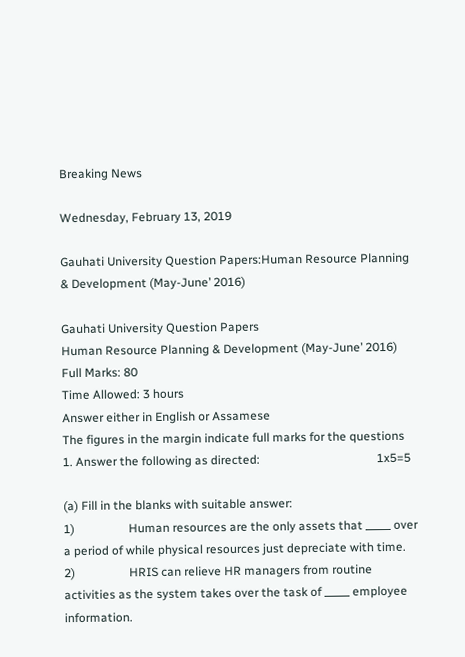Breaking News

Wednesday, February 13, 2019

Gauhati University Question Papers:Human Resource Planning & Development (May-June’ 2016)

Gauhati University Question Papers
Human Resource Planning & Development (May-June’ 2016)
Full Marks: 80
Time Allowed: 3 hours
Answer either in English or Assamese
The figures in the margin indicate full marks for the questions
1. Answer the following as directed:                                       1x5=5

(a) Fill in the blanks with suitable answer:
1)                  Human resources are the only assets that _____ over a period of while physical resources just depreciate with time.
2)                  HRIS can relieve HR managers from routine activities as the system takes over the task of _____ employee information.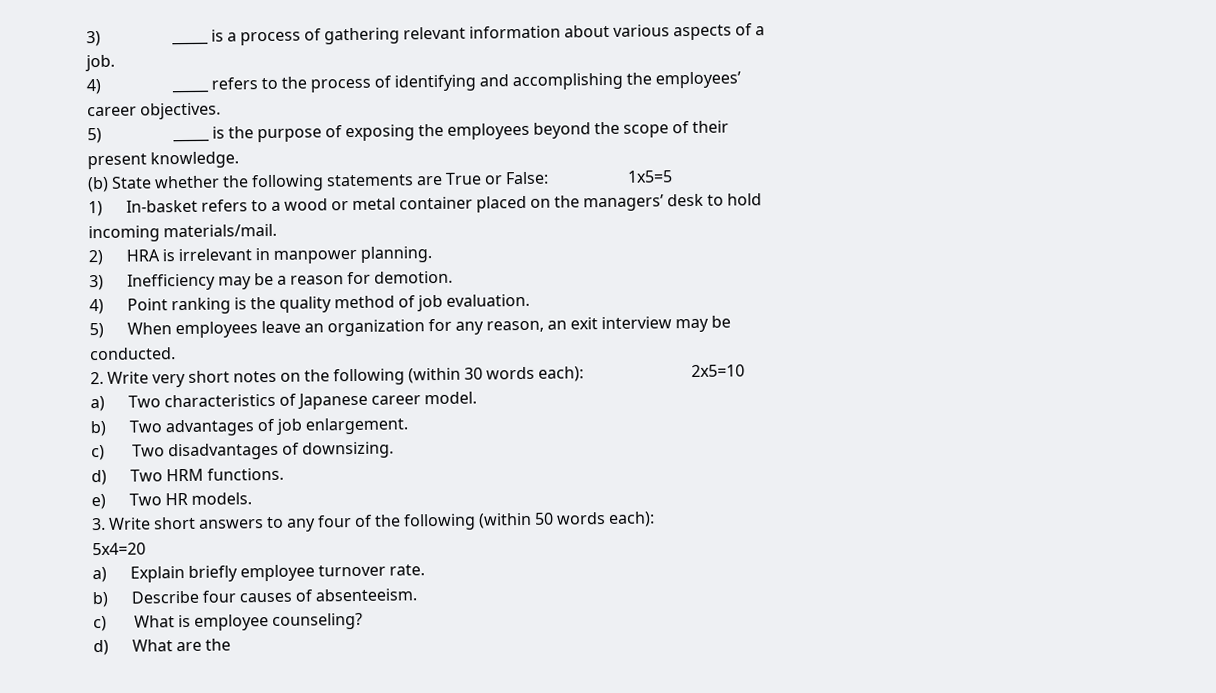3)                  _____ is a process of gathering relevant information about various aspects of a job.
4)                  _____ refers to the process of identifying and accomplishing the employees’ career objectives.
5)                  _____ is the purpose of exposing the employees beyond the scope of their present knowledge.
(b) State whether the following statements are True or False:                    1x5=5
1)      In-basket refers to a wood or metal container placed on the managers’ desk to hold incoming materials/mail.
2)      HRA is irrelevant in manpower planning.
3)      Inefficiency may be a reason for demotion.
4)      Point ranking is the quality method of job evaluation.
5)      When employees leave an organization for any reason, an exit interview may be conducted.
2. Write very short notes on the following (within 30 words each):                           2x5=10
a)      Two characteristics of Japanese career model.
b)      Two advantages of job enlargement.
c)       Two disadvantages of downsizing.
d)      Two HRM functions.
e)      Two HR models.
3. Write short answers to any four of the following (within 50 words each):                          5x4=20
a)      Explain briefly employee turnover rate.
b)      Describe four causes of absenteeism.
c)       What is employee counseling?
d)      What are the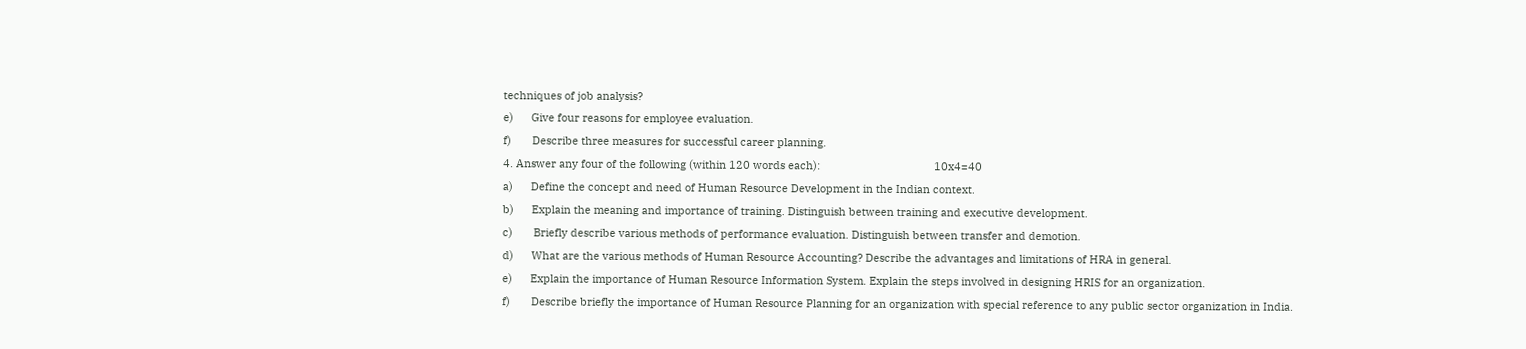techniques of job analysis?
e)      Give four reasons for employee evaluation.
f)       Describe three measures for successful career planning.
4. Answer any four of the following (within 120 words each):                                      10x4=40
a)      Define the concept and need of Human Resource Development in the Indian context.
b)      Explain the meaning and importance of training. Distinguish between training and executive development.
c)       Briefly describe various methods of performance evaluation. Distinguish between transfer and demotion.
d)      What are the various methods of Human Resource Accounting? Describe the advantages and limitations of HRA in general.
e)      Explain the importance of Human Resource Information System. Explain the steps involved in designing HRIS for an organization.
f)       Describe briefly the importance of Human Resource Planning for an organization with special reference to any public sector organization in India.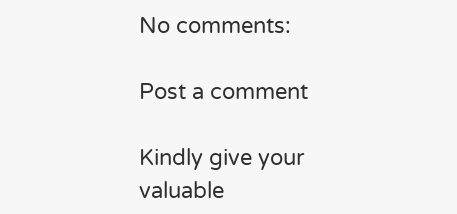No comments:

Post a comment

Kindly give your valuable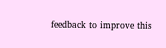feedback to improve this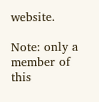website.

Note: only a member of this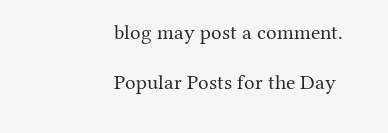blog may post a comment.

Popular Posts for the Day